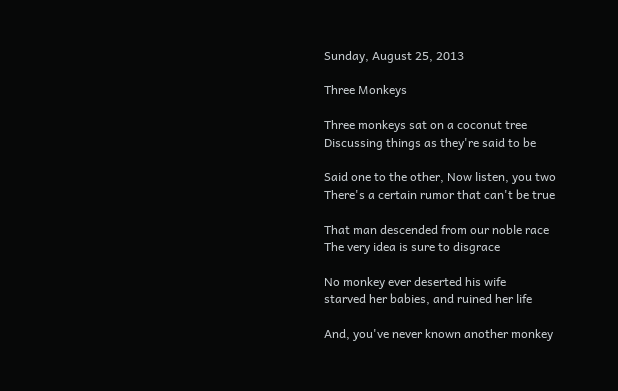Sunday, August 25, 2013

Three Monkeys

Three monkeys sat on a coconut tree
Discussing things as they're said to be

Said one to the other, Now listen, you two
There's a certain rumor that can't be true

That man descended from our noble race
The very idea is sure to disgrace

No monkey ever deserted his wife
starved her babies, and ruined her life

And, you've never known another monkey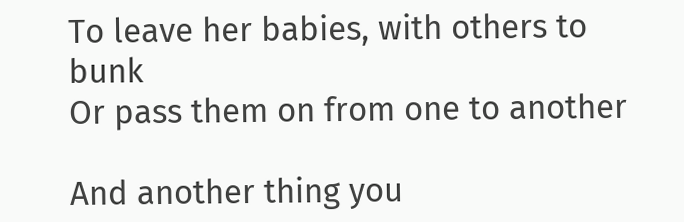To leave her babies, with others to bunk
Or pass them on from one to another

And another thing you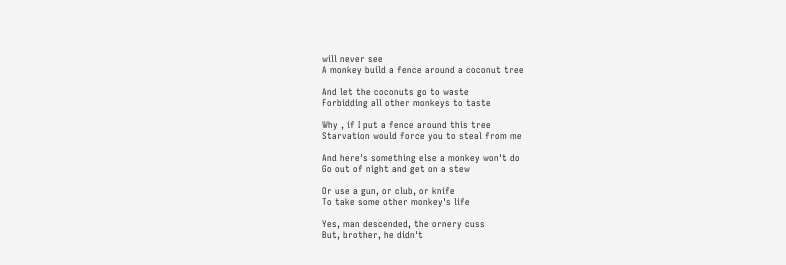will never see
A monkey build a fence around a coconut tree

And let the coconuts go to waste
Forbidding all other monkeys to taste

Why , if I put a fence around this tree
Starvation would force you to steal from me

And here's something else a monkey won't do
Go out of night and get on a stew

Or use a gun, or club, or knife
To take some other monkey's life

Yes, man descended, the ornery cuss
But, brother, he didn't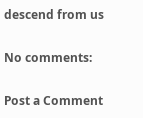descend from us

No comments:

Post a Comment